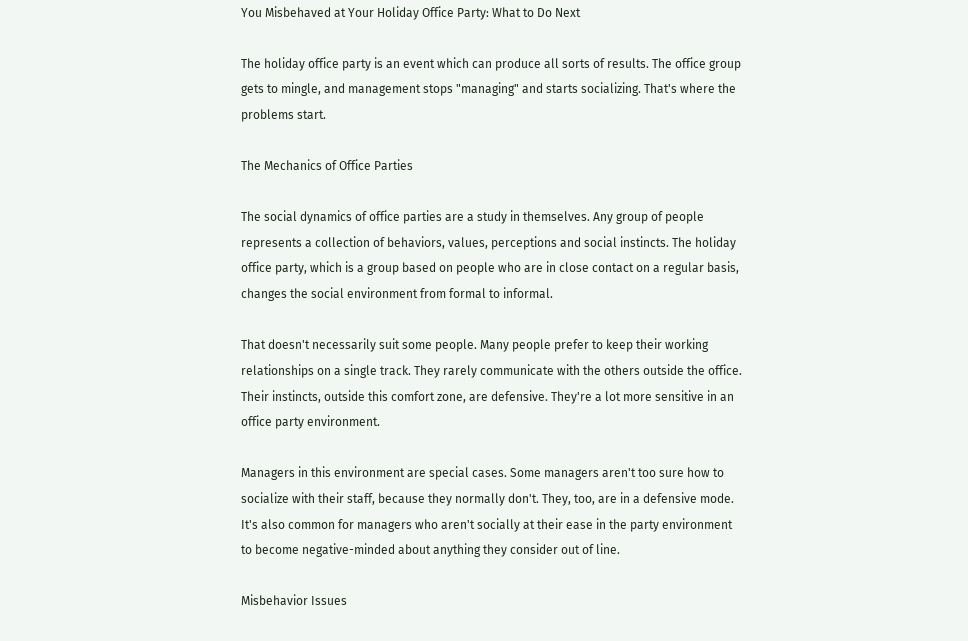You Misbehaved at Your Holiday Office Party: What to Do Next

The holiday office party is an event which can produce all sorts of results. The office group gets to mingle, and management stops "managing" and starts socializing. That's where the problems start.

The Mechanics of Office Parties

The social dynamics of office parties are a study in themselves. Any group of people represents a collection of behaviors, values, perceptions and social instincts. The holiday office party, which is a group based on people who are in close contact on a regular basis, changes the social environment from formal to informal.

That doesn't necessarily suit some people. Many people prefer to keep their working relationships on a single track. They rarely communicate with the others outside the office. Their instincts, outside this comfort zone, are defensive. They're a lot more sensitive in an office party environment.

Managers in this environment are special cases. Some managers aren't too sure how to socialize with their staff, because they normally don't. They, too, are in a defensive mode. It's also common for managers who aren't socially at their ease in the party environment to become negative-minded about anything they consider out of line.

Misbehavior Issues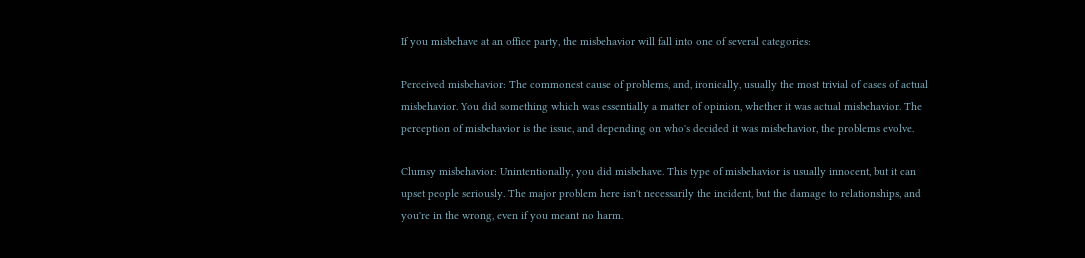If you misbehave at an office party, the misbehavior will fall into one of several categories:

Perceived misbehavior: The commonest cause of problems, and, ironically, usually the most trivial of cases of actual misbehavior. You did something which was essentially a matter of opinion, whether it was actual misbehavior. The perception of misbehavior is the issue, and depending on who's decided it was misbehavior, the problems evolve.

Clumsy misbehavior: Unintentionally, you did misbehave. This type of misbehavior is usually innocent, but it can upset people seriously. The major problem here isn't necessarily the incident, but the damage to relationships, and you're in the wrong, even if you meant no harm.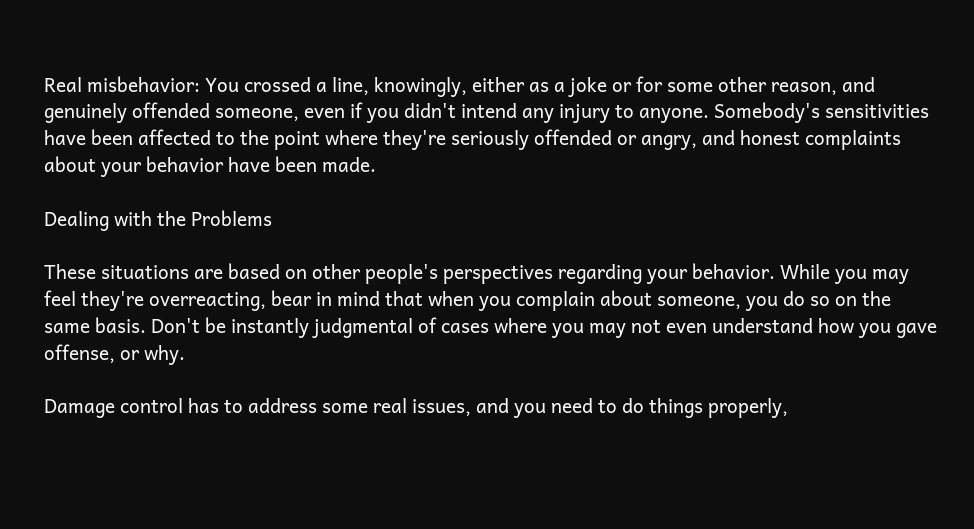Real misbehavior: You crossed a line, knowingly, either as a joke or for some other reason, and genuinely offended someone, even if you didn't intend any injury to anyone. Somebody's sensitivities have been affected to the point where they're seriously offended or angry, and honest complaints about your behavior have been made.

Dealing with the Problems

These situations are based on other people's perspectives regarding your behavior. While you may feel they're overreacting, bear in mind that when you complain about someone, you do so on the same basis. Don't be instantly judgmental of cases where you may not even understand how you gave offense, or why.

Damage control has to address some real issues, and you need to do things properly,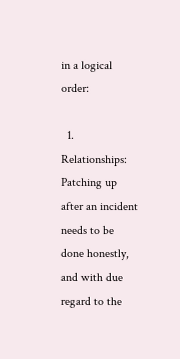in a logical order:

  1. Relationships: Patching up after an incident needs to be done honestly, and with due regard to the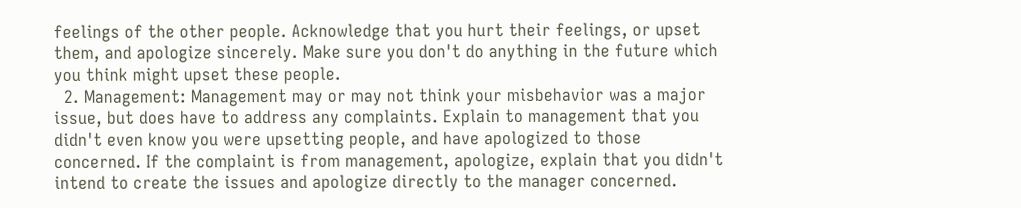feelings of the other people. Acknowledge that you hurt their feelings, or upset them, and apologize sincerely. Make sure you don't do anything in the future which you think might upset these people.
  2. Management: Management may or may not think your misbehavior was a major issue, but does have to address any complaints. Explain to management that you didn't even know you were upsetting people, and have apologized to those concerned. If the complaint is from management, apologize, explain that you didn't intend to create the issues and apologize directly to the manager concerned.